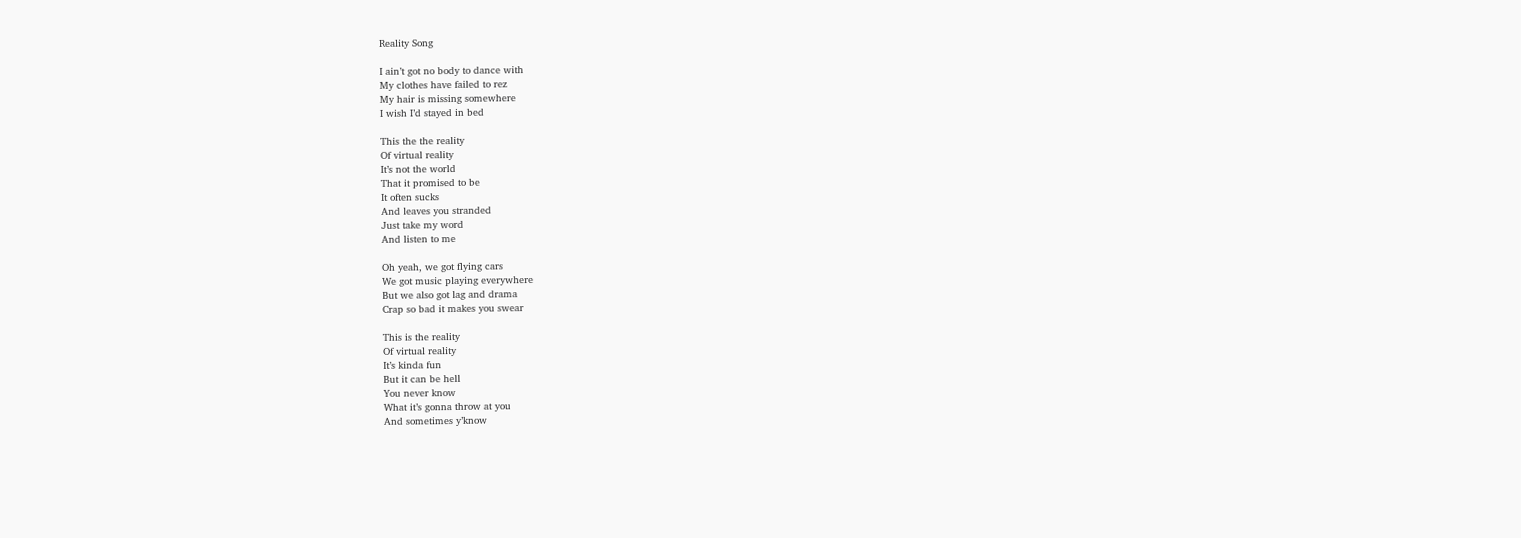Reality Song

I ain’t got no body to dance with
My clothes have failed to rez
My hair is missing somewhere
I wish I’d stayed in bed

This the the reality
Of virtual reality
It’s not the world
That it promised to be
It often sucks
And leaves you stranded
Just take my word
And listen to me

Oh yeah, we got flying cars
We got music playing everywhere
But we also got lag and drama
Crap so bad it makes you swear

This is the reality
Of virtual reality
It’s kinda fun
But it can be hell
You never know
What it’s gonna throw at you
And sometimes y’know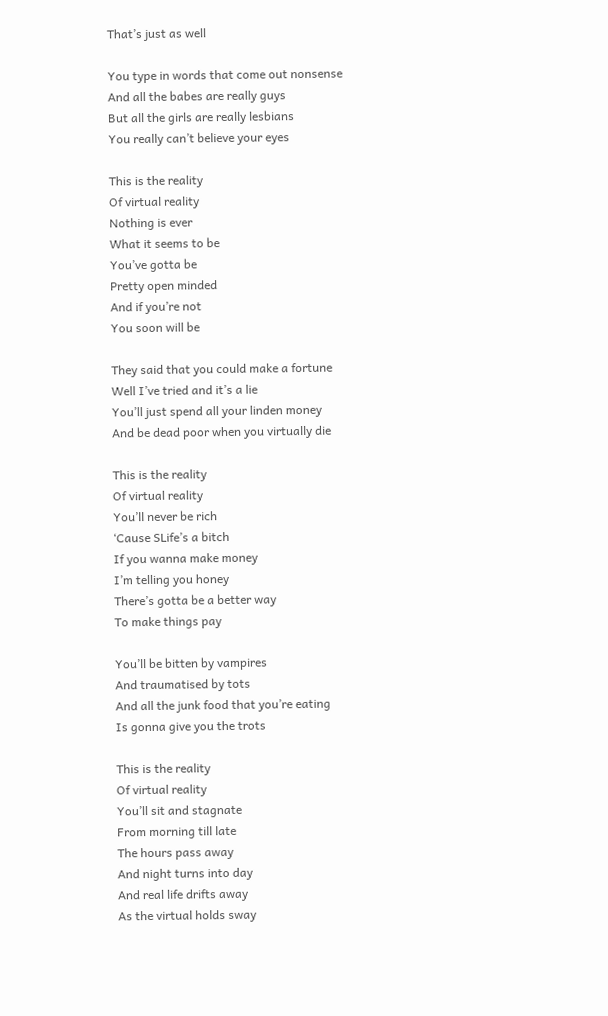That’s just as well

You type in words that come out nonsense
And all the babes are really guys
But all the girls are really lesbians
You really can’t believe your eyes

This is the reality
Of virtual reality
Nothing is ever
What it seems to be
You’ve gotta be
Pretty open minded
And if you’re not
You soon will be

They said that you could make a fortune
Well I’ve tried and it’s a lie
You’ll just spend all your linden money
And be dead poor when you virtually die

This is the reality
Of virtual reality
You’ll never be rich
‘Cause SLife’s a bitch
If you wanna make money
I’m telling you honey
There’s gotta be a better way
To make things pay

You’ll be bitten by vampires
And traumatised by tots
And all the junk food that you’re eating
Is gonna give you the trots

This is the reality
Of virtual reality
You’ll sit and stagnate
From morning till late
The hours pass away
And night turns into day
And real life drifts away
As the virtual holds sway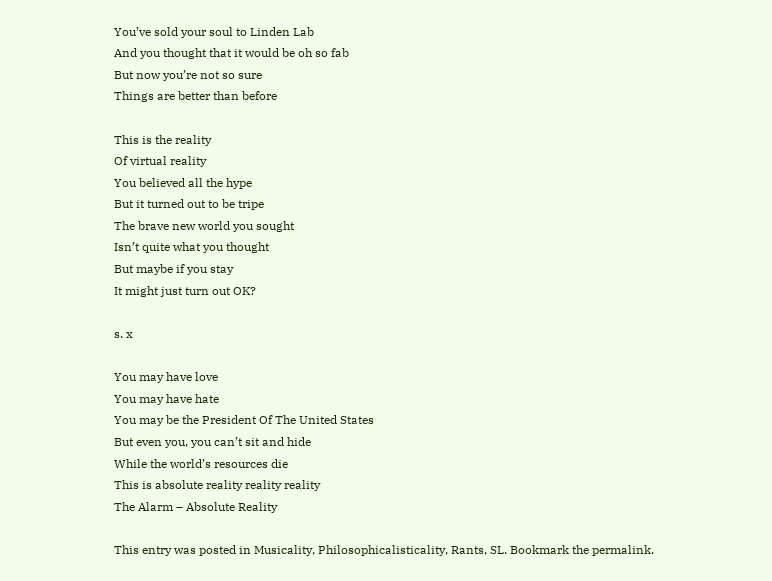You’ve sold your soul to Linden Lab
And you thought that it would be oh so fab
But now you’re not so sure
Things are better than before

This is the reality
Of virtual reality
You believed all the hype
But it turned out to be tripe
The brave new world you sought
Isn’t quite what you thought
But maybe if you stay
It might just turn out OK?

s. x

You may have love
You may have hate
You may be the President Of The United States
But even you, you can’t sit and hide
While the world’s resources die
This is absolute reality reality reality
The Alarm – Absolute Reality

This entry was posted in Musicality, Philosophicalisticality, Rants, SL. Bookmark the permalink.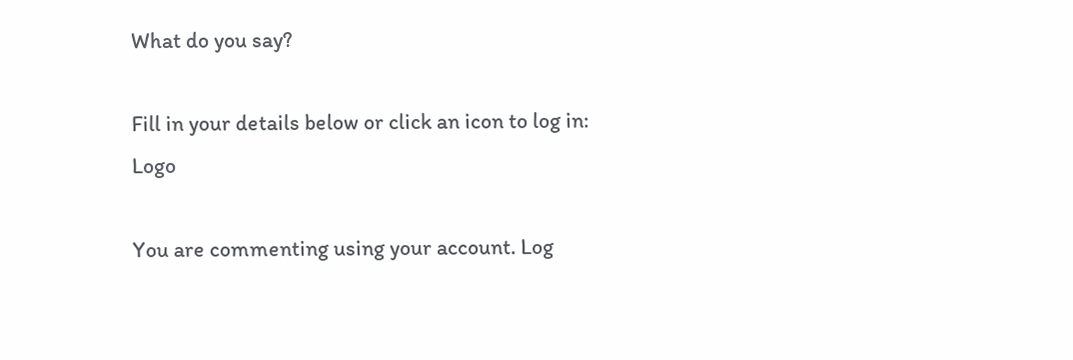What do you say?

Fill in your details below or click an icon to log in: Logo

You are commenting using your account. Log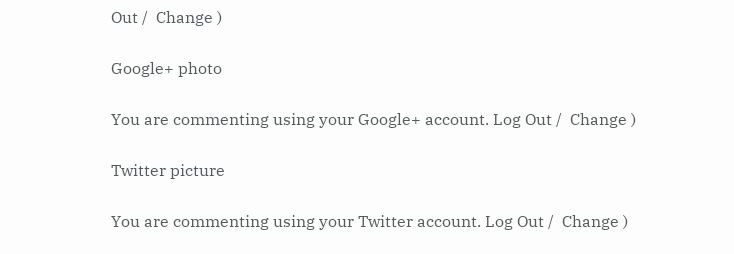Out /  Change )

Google+ photo

You are commenting using your Google+ account. Log Out /  Change )

Twitter picture

You are commenting using your Twitter account. Log Out /  Change )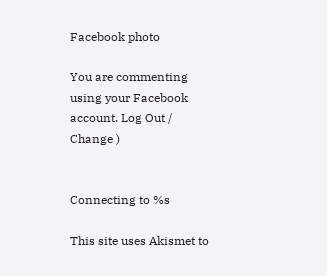Facebook photo

You are commenting using your Facebook account. Log Out /  Change )


Connecting to %s

This site uses Akismet to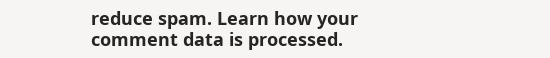reduce spam. Learn how your comment data is processed.